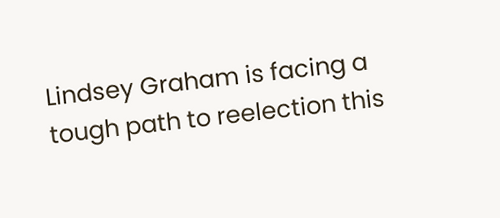Lindsey Graham is facing a tough path to reelection this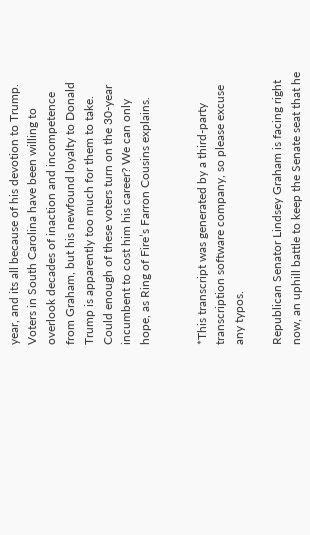year, and its all because of his devotion to Trump. Voters in South Carolina have been willing to overlook decades of inaction and incompetence from Graham, but his newfound loyalty to Donald Trump is apparently too much for them to take. Could enough of these voters turn on the 30-year incumbent to cost him his career? We can only hope, as Ring of Fire’s Farron Cousins explains.


*This transcript was generated by a third-party transcription software company, so please excuse any typos.

Republican Senator Lindsey Graham is facing right now, an uphill battle to keep the Senate seat that he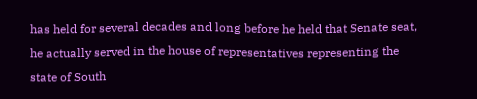has held for several decades and long before he held that Senate seat, he actually served in the house of representatives representing the state of South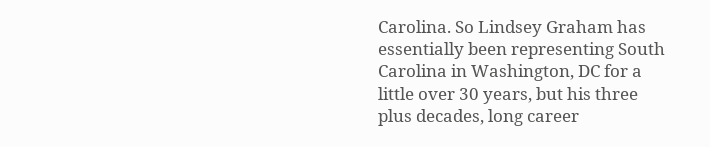Carolina. So Lindsey Graham has essentially been representing South Carolina in Washington, DC for a little over 30 years, but his three plus decades, long career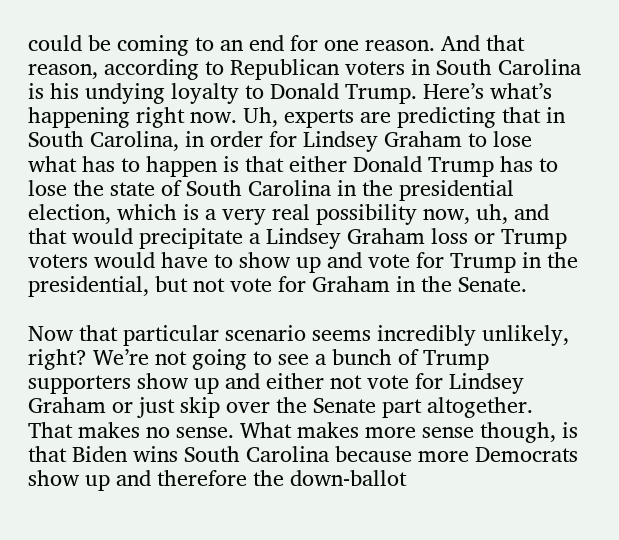could be coming to an end for one reason. And that reason, according to Republican voters in South Carolina is his undying loyalty to Donald Trump. Here’s what’s happening right now. Uh, experts are predicting that in South Carolina, in order for Lindsey Graham to lose what has to happen is that either Donald Trump has to lose the state of South Carolina in the presidential election, which is a very real possibility now, uh, and that would precipitate a Lindsey Graham loss or Trump voters would have to show up and vote for Trump in the presidential, but not vote for Graham in the Senate.

Now that particular scenario seems incredibly unlikely, right? We’re not going to see a bunch of Trump supporters show up and either not vote for Lindsey Graham or just skip over the Senate part altogether. That makes no sense. What makes more sense though, is that Biden wins South Carolina because more Democrats show up and therefore the down-ballot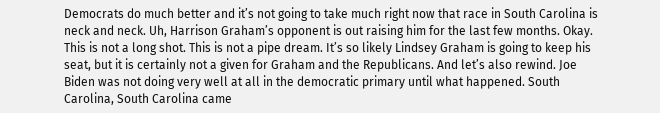Democrats do much better and it’s not going to take much right now that race in South Carolina is neck and neck. Uh, Harrison Graham’s opponent is out raising him for the last few months. Okay. This is not a long shot. This is not a pipe dream. It’s so likely Lindsey Graham is going to keep his seat, but it is certainly not a given for Graham and the Republicans. And let’s also rewind. Joe Biden was not doing very well at all in the democratic primary until what happened. South Carolina, South Carolina came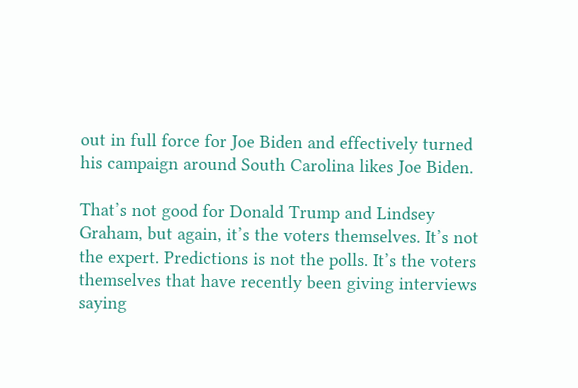out in full force for Joe Biden and effectively turned his campaign around South Carolina likes Joe Biden.

That’s not good for Donald Trump and Lindsey Graham, but again, it’s the voters themselves. It’s not the expert. Predictions is not the polls. It’s the voters themselves that have recently been giving interviews saying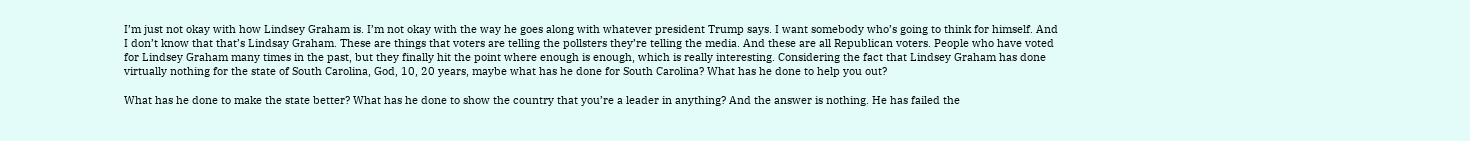I’m just not okay with how Lindsey Graham is. I’m not okay with the way he goes along with whatever president Trump says. I want somebody who’s going to think for himself. And I don’t know that that’s Lindsay Graham. These are things that voters are telling the pollsters they’re telling the media. And these are all Republican voters. People who have voted for Lindsey Graham many times in the past, but they finally hit the point where enough is enough, which is really interesting. Considering the fact that Lindsey Graham has done virtually nothing for the state of South Carolina, God, 10, 20 years, maybe what has he done for South Carolina? What has he done to help you out?

What has he done to make the state better? What has he done to show the country that you’re a leader in anything? And the answer is nothing. He has failed the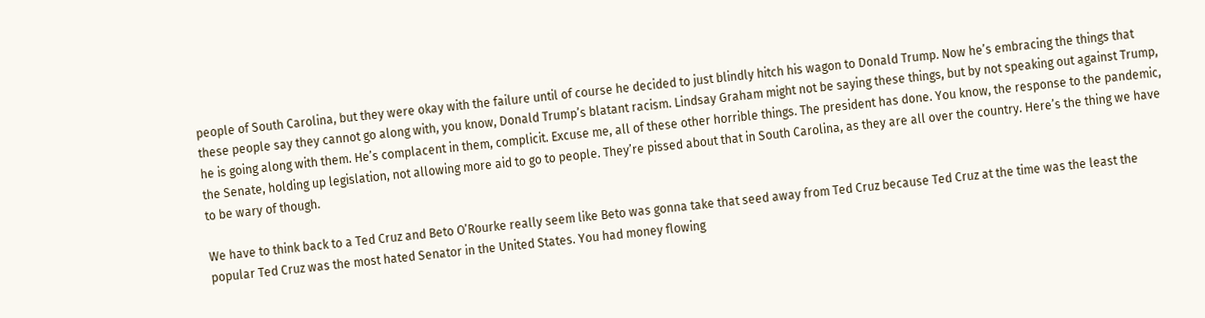people of South Carolina, but they were okay with the failure until of course he decided to just blindly hitch his wagon to Donald Trump. Now he’s embracing the things that these people say they cannot go along with, you know, Donald Trump’s blatant racism. Lindsay Graham might not be saying these things, but by not speaking out against Trump, he is going along with them. He’s complacent in them, complicit. Excuse me, all of these other horrible things. The president has done. You know, the response to the pandemic, the Senate, holding up legislation, not allowing more aid to go to people. They’re pissed about that in South Carolina, as they are all over the country. Here’s the thing we have to be wary of though.

We have to think back to a Ted Cruz and Beto O’Rourke really seem like Beto was gonna take that seed away from Ted Cruz because Ted Cruz at the time was the least the popular Ted Cruz was the most hated Senator in the United States. You had money flowing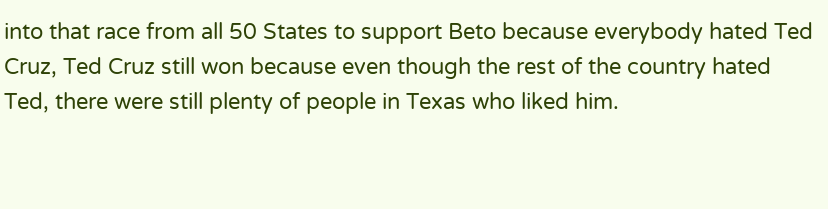into that race from all 50 States to support Beto because everybody hated Ted Cruz, Ted Cruz still won because even though the rest of the country hated Ted, there were still plenty of people in Texas who liked him.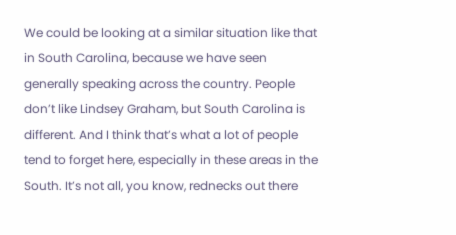We could be looking at a similar situation like that in South Carolina, because we have seen generally speaking across the country. People don’t like Lindsey Graham, but South Carolina is different. And I think that’s what a lot of people tend to forget here, especially in these areas in the South. It’s not all, you know, rednecks out there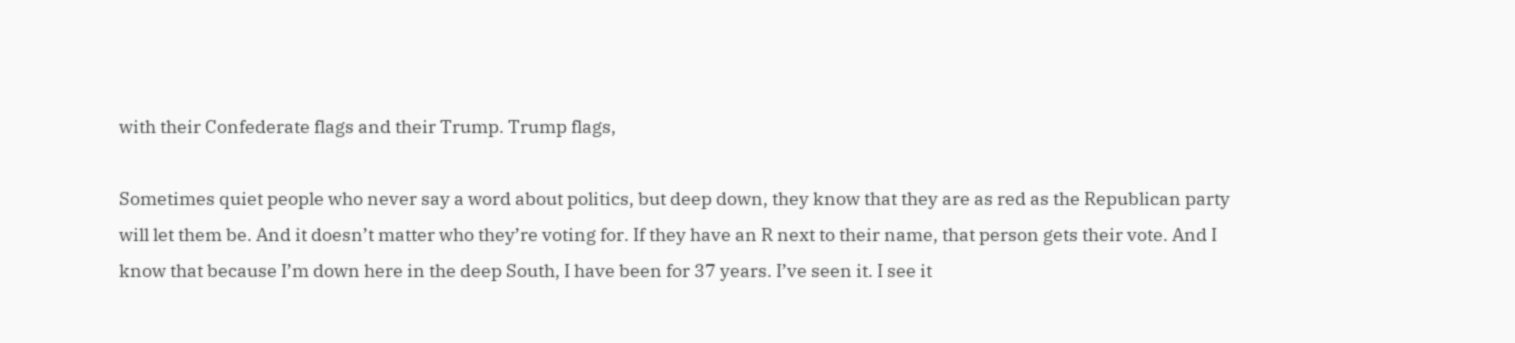with their Confederate flags and their Trump. Trump flags,

Sometimes quiet people who never say a word about politics, but deep down, they know that they are as red as the Republican party will let them be. And it doesn’t matter who they’re voting for. If they have an R next to their name, that person gets their vote. And I know that because I’m down here in the deep South, I have been for 37 years. I’ve seen it. I see it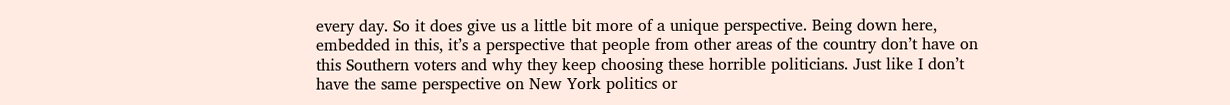every day. So it does give us a little bit more of a unique perspective. Being down here, embedded in this, it’s a perspective that people from other areas of the country don’t have on this Southern voters and why they keep choosing these horrible politicians. Just like I don’t have the same perspective on New York politics or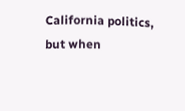California politics, but when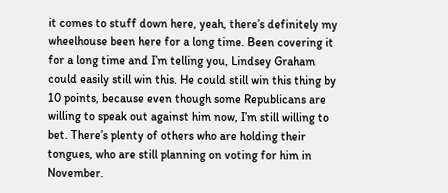it comes to stuff down here, yeah, there’s definitely my wheelhouse been here for a long time. Been covering it for a long time and I’m telling you, Lindsey Graham could easily still win this. He could still win this thing by 10 points, because even though some Republicans are willing to speak out against him now, I’m still willing to bet. There’s plenty of others who are holding their tongues, who are still planning on voting for him in November.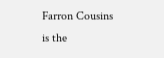Farron Cousins is the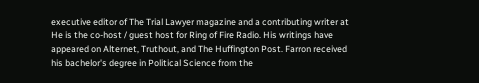executive editor of The Trial Lawyer magazine and a contributing writer at He is the co-host / guest host for Ring of Fire Radio. His writings have appeared on Alternet, Truthout, and The Huffington Post. Farron received his bachelor's degree in Political Science from the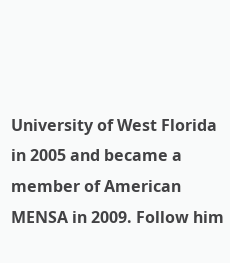University of West Florida in 2005 and became a member of American MENSA in 2009. Follow him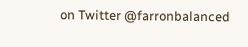on Twitter @farronbalanced